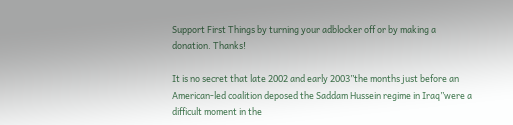Support First Things by turning your adblocker off or by making a  donation. Thanks!

It is no secret that late 2002 and early 2003”the months just before an American-led coalition deposed the Saddam Hussein regime in Iraq”were a difficult moment in the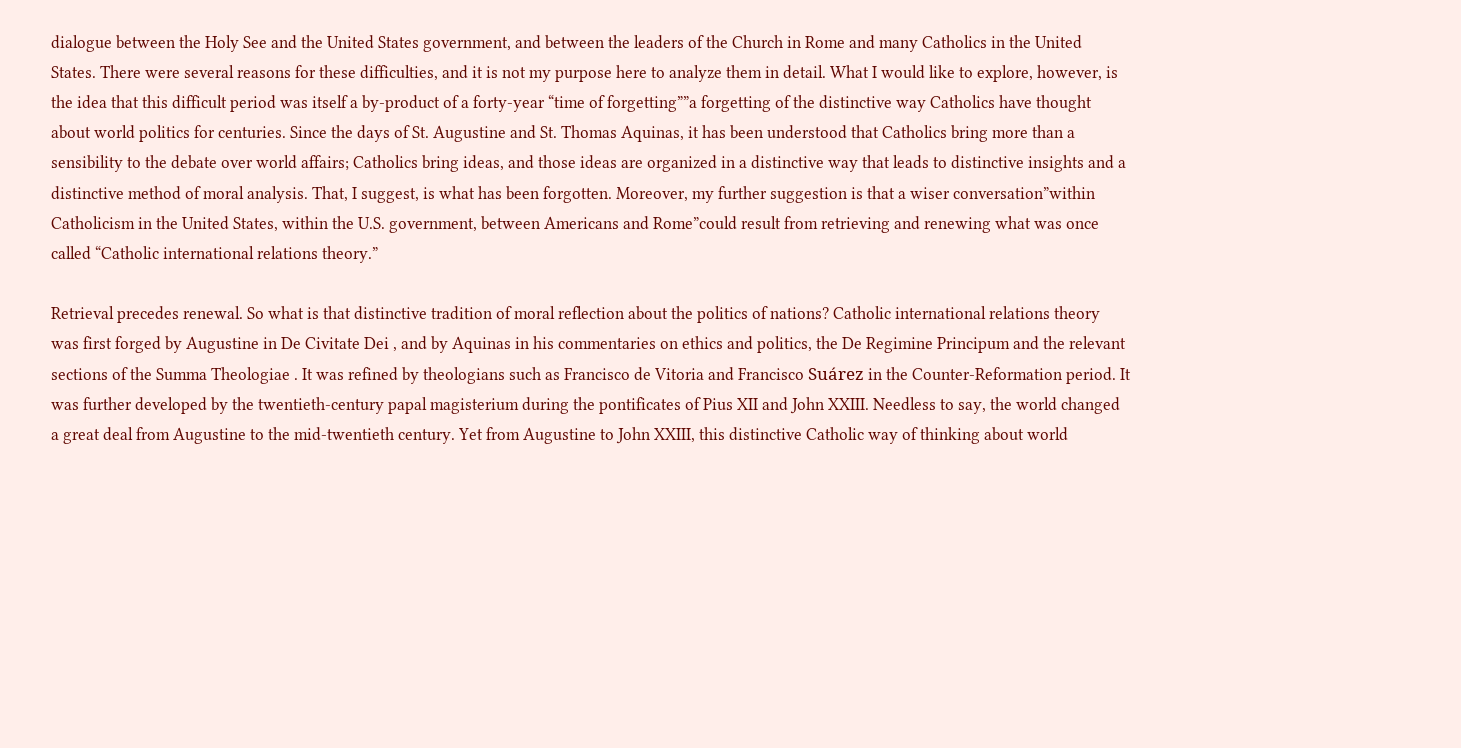dialogue between the Holy See and the United States government, and between the leaders of the Church in Rome and many Catholics in the United States. There were several reasons for these difficulties, and it is not my purpose here to analyze them in detail. What I would like to explore, however, is the idea that this difficult period was itself a by-product of a forty-year “time of forgetting””a forgetting of the distinctive way Catholics have thought about world politics for centuries. Since the days of St. Augustine and St. Thomas Aquinas, it has been understood that Catholics bring more than a sensibility to the debate over world affairs; Catholics bring ideas, and those ideas are organized in a distinctive way that leads to distinctive insights and a distinctive method of moral analysis. That, I suggest, is what has been forgotten. Moreover, my further suggestion is that a wiser conversation”within Catholicism in the United States, within the U.S. government, between Americans and Rome”could result from retrieving and renewing what was once called “Catholic international relations theory.”

Retrieval precedes renewal. So what is that distinctive tradition of moral reflection about the politics of nations? Catholic international relations theory was first forged by Augustine in De Civitate Dei , and by Aquinas in his commentaries on ethics and politics, the De Regimine Principum and the relevant sections of the Summa Theologiae . It was refined by theologians such as Francisco de Vitoria and Francisco Suárez in the Counter-Reformation period. It was further developed by the twentieth-century papal magisterium during the pontificates of Pius XII and John XXIII. Needless to say, the world changed a great deal from Augustine to the mid-twentieth century. Yet from Augustine to John XXIII, this distinctive Catholic way of thinking about world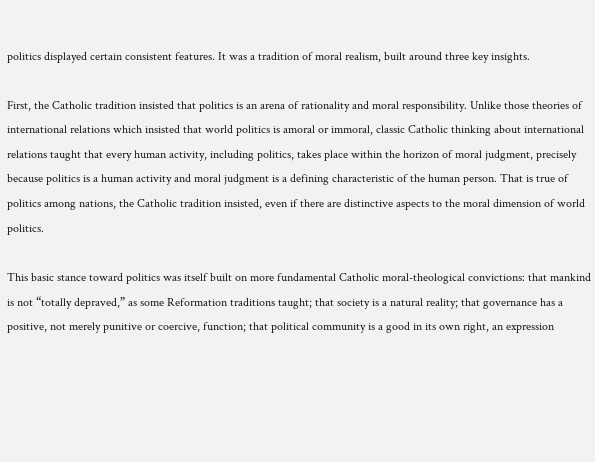politics displayed certain consistent features. It was a tradition of moral realism, built around three key insights.

First, the Catholic tradition insisted that politics is an arena of rationality and moral responsibility. Unlike those theories of international relations which insisted that world politics is amoral or immoral, classic Catholic thinking about international relations taught that every human activity, including politics, takes place within the horizon of moral judgment, precisely because politics is a human activity and moral judgment is a defining characteristic of the human person. That is true of politics among nations, the Catholic tradition insisted, even if there are distinctive aspects to the moral dimension of world politics.

This basic stance toward politics was itself built on more fundamental Catholic moral-theological convictions: that mankind is not “totally depraved,” as some Reformation traditions taught; that society is a natural reality; that governance has a positive, not merely punitive or coercive, function; that political community is a good in its own right, an expression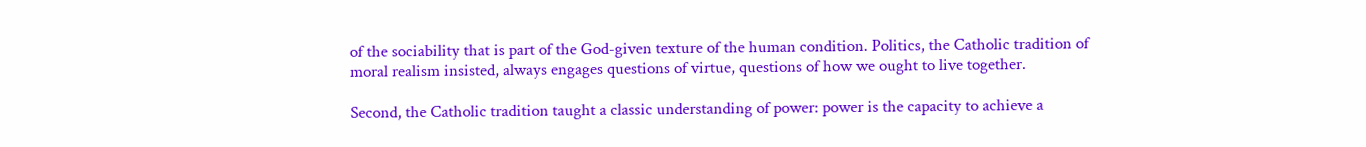of the sociability that is part of the God-given texture of the human condition. Politics, the Catholic tradition of moral realism insisted, always engages questions of virtue, questions of how we ought to live together.

Second, the Catholic tradition taught a classic understanding of power: power is the capacity to achieve a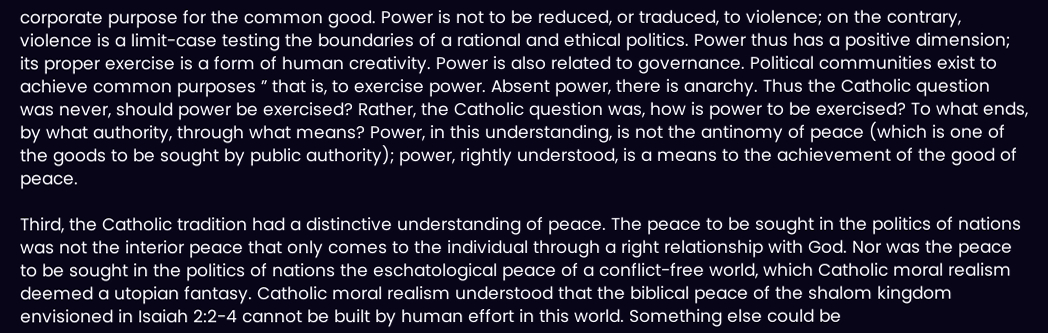corporate purpose for the common good. Power is not to be reduced, or traduced, to violence; on the contrary, violence is a limit-case testing the boundaries of a rational and ethical politics. Power thus has a positive dimension; its proper exercise is a form of human creativity. Power is also related to governance. Political communities exist to achieve common purposes ” that is, to exercise power. Absent power, there is anarchy. Thus the Catholic question was never, should power be exercised? Rather, the Catholic question was, how is power to be exercised? To what ends, by what authority, through what means? Power, in this understanding, is not the antinomy of peace (which is one of the goods to be sought by public authority); power, rightly understood, is a means to the achievement of the good of peace.

Third, the Catholic tradition had a distinctive understanding of peace. The peace to be sought in the politics of nations was not the interior peace that only comes to the individual through a right relationship with God. Nor was the peace to be sought in the politics of nations the eschatological peace of a conflict-free world, which Catholic moral realism deemed a utopian fantasy. Catholic moral realism understood that the biblical peace of the shalom kingdom envisioned in Isaiah 2:2-4 cannot be built by human effort in this world. Something else could be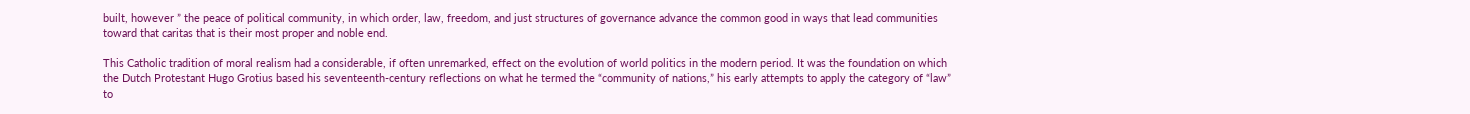built, however ” the peace of political community, in which order, law, freedom, and just structures of governance advance the common good in ways that lead communities toward that caritas that is their most proper and noble end.

This Catholic tradition of moral realism had a considerable, if often unremarked, effect on the evolution of world politics in the modern period. It was the foundation on which the Dutch Protestant Hugo Grotius based his seventeenth-century reflections on what he termed the “community of nations,” his early attempts to apply the category of “law” to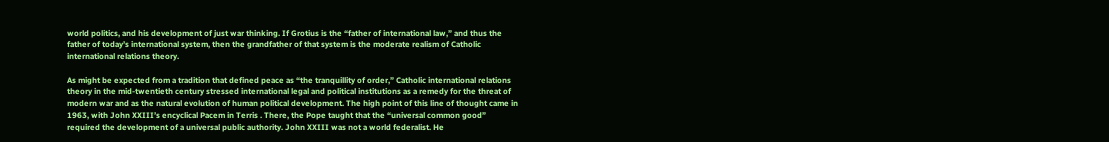world politics, and his development of just war thinking. If Grotius is the “father of international law,” and thus the father of today’s international system, then the grandfather of that system is the moderate realism of Catholic international relations theory.

As might be expected from a tradition that defined peace as “the tranquillity of order,” Catholic international relations theory in the mid-twentieth century stressed international legal and political institutions as a remedy for the threat of modern war and as the natural evolution of human political development. The high point of this line of thought came in 1963, with John XXIII’s encyclical Pacem in Terris . There, the Pope taught that the “universal common good” required the development of a universal public authority. John XXIII was not a world federalist. He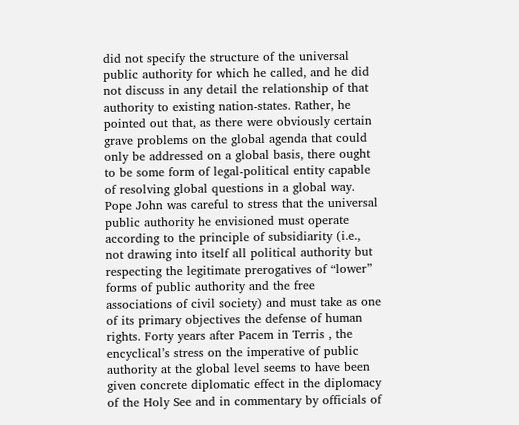did not specify the structure of the universal public authority for which he called, and he did not discuss in any detail the relationship of that authority to existing nation-states. Rather, he pointed out that, as there were obviously certain grave problems on the global agenda that could only be addressed on a global basis, there ought to be some form of legal-political entity capable of resolving global questions in a global way. Pope John was careful to stress that the universal public authority he envisioned must operate according to the principle of subsidiarity (i.e., not drawing into itself all political authority but respecting the legitimate prerogatives of “lower” forms of public authority and the free associations of civil society) and must take as one of its primary objectives the defense of human rights. Forty years after Pacem in Terris , the encyclical’s stress on the imperative of public authority at the global level seems to have been given concrete diplomatic effect in the diplomacy of the Holy See and in commentary by officials of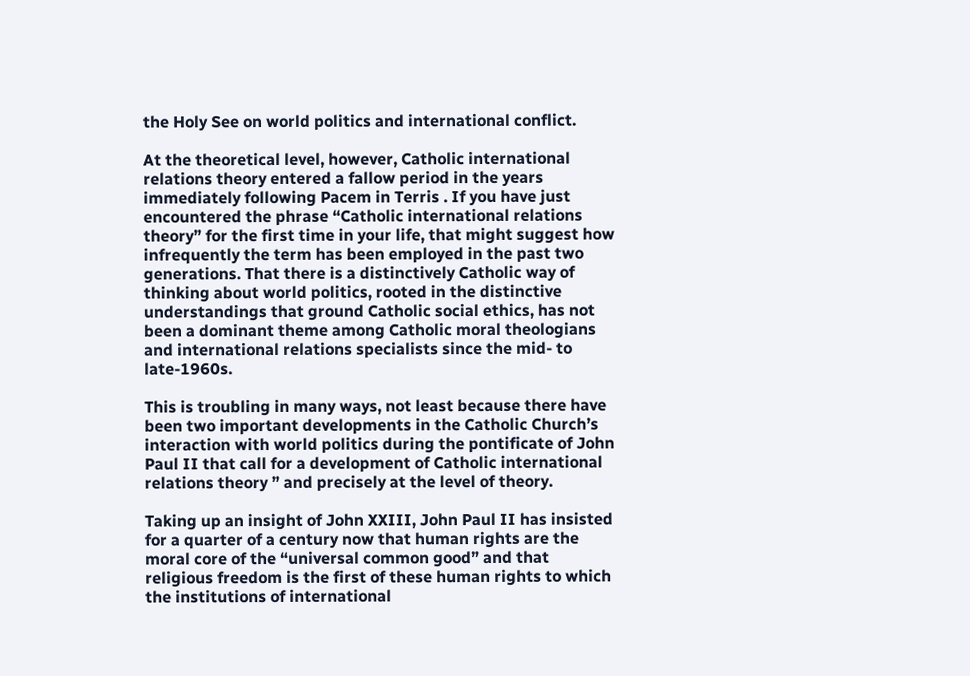the Holy See on world politics and international conflict.

At the theoretical level, however, Catholic international relations theory entered a fallow period in the years immediately following Pacem in Terris . If you have just encountered the phrase “Catholic international relations theory” for the first time in your life, that might suggest how infrequently the term has been employed in the past two generations. That there is a distinctively Catholic way of thinking about world politics, rooted in the distinctive understandings that ground Catholic social ethics, has not been a dominant theme among Catholic moral theologians and international relations specialists since the mid- to late-1960s.

This is troubling in many ways, not least because there have been two important developments in the Catholic Church’s interaction with world politics during the pontificate of John Paul II that call for a development of Catholic international relations theory ” and precisely at the level of theory.

Taking up an insight of John XXIII, John Paul II has insisted for a quarter of a century now that human rights are the moral core of the “universal common good” and that religious freedom is the first of these human rights to which the institutions of international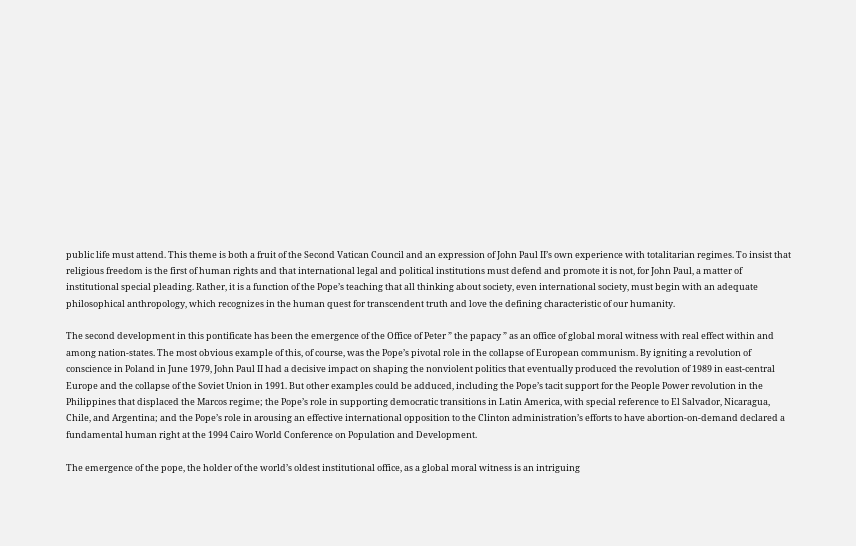public life must attend. This theme is both a fruit of the Second Vatican Council and an expression of John Paul II’s own experience with totalitarian regimes. To insist that religious freedom is the first of human rights and that international legal and political institutions must defend and promote it is not, for John Paul, a matter of institutional special pleading. Rather, it is a function of the Pope’s teaching that all thinking about society, even international society, must begin with an adequate philosophical anthropology, which recognizes in the human quest for transcendent truth and love the defining characteristic of our humanity.

The second development in this pontificate has been the emergence of the Office of Peter ” the papacy ” as an office of global moral witness with real effect within and among nation-states. The most obvious example of this, of course, was the Pope’s pivotal role in the collapse of European communism. By igniting a revolution of conscience in Poland in June 1979, John Paul II had a decisive impact on shaping the nonviolent politics that eventually produced the revolution of 1989 in east-central Europe and the collapse of the Soviet Union in 1991. But other examples could be adduced, including the Pope’s tacit support for the People Power revolution in the Philippines that displaced the Marcos regime; the Pope’s role in supporting democratic transitions in Latin America, with special reference to El Salvador, Nicaragua, Chile, and Argentina; and the Pope’s role in arousing an effective international opposition to the Clinton administration’s efforts to have abortion-on-demand declared a fundamental human right at the 1994 Cairo World Conference on Population and Development.

The emergence of the pope, the holder of the world’s oldest institutional office, as a global moral witness is an intriguing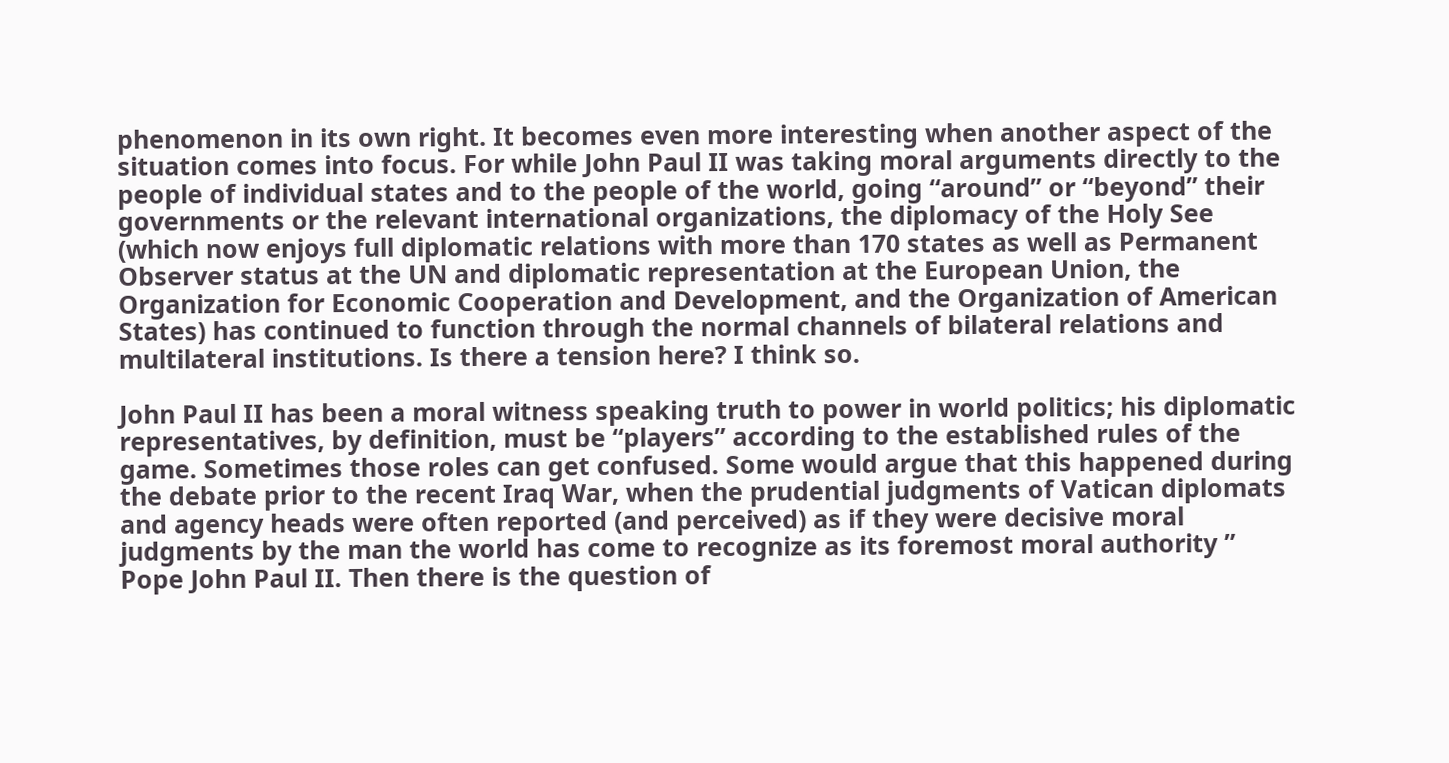phenomenon in its own right. It becomes even more interesting when another aspect of the situation comes into focus. For while John Paul II was taking moral arguments directly to the people of individual states and to the people of the world, going “around” or “beyond” their governments or the relevant international organizations, the diplomacy of the Holy See (which now enjoys full diplomatic relations with more than 170 states as well as Permanent Observer status at the UN and diplomatic representation at the European Union, the Organization for Economic Cooperation and Development, and the Organization of American States) has continued to function through the normal channels of bilateral relations and multilateral institutions. Is there a tension here? I think so.

John Paul II has been a moral witness speaking truth to power in world politics; his diplomatic representatives, by definition, must be “players” according to the established rules of the game. Sometimes those roles can get confused. Some would argue that this happened during the debate prior to the recent Iraq War, when the prudential judgments of Vatican diplomats and agency heads were often reported (and perceived) as if they were decisive moral judgments by the man the world has come to recognize as its foremost moral authority ” Pope John Paul II. Then there is the question of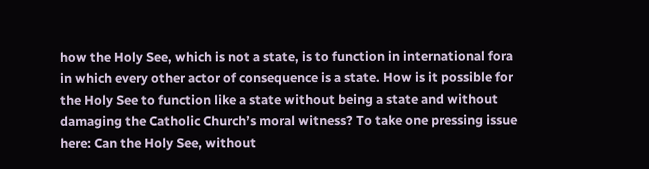how the Holy See, which is not a state, is to function in international fora in which every other actor of consequence is a state. How is it possible for the Holy See to function like a state without being a state and without damaging the Catholic Church’s moral witness? To take one pressing issue here: Can the Holy See, without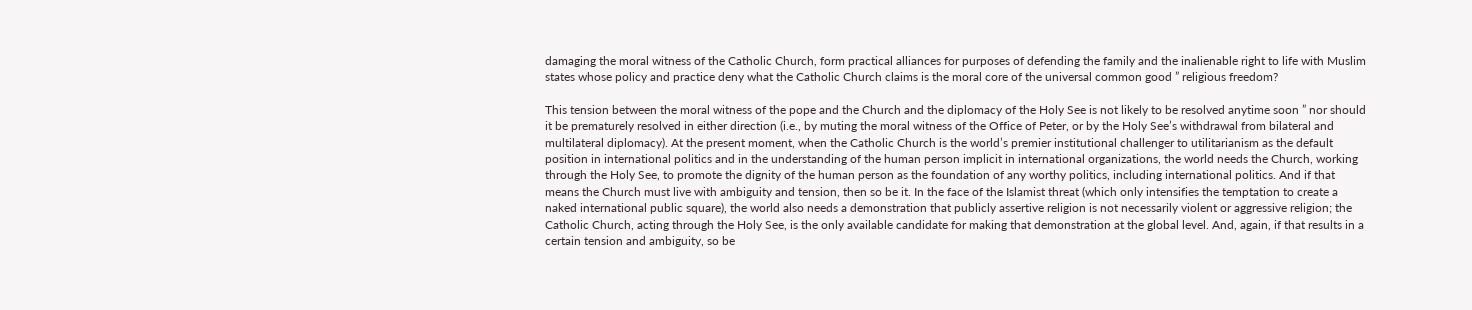damaging the moral witness of the Catholic Church, form practical alliances for purposes of defending the family and the inalienable right to life with Muslim states whose policy and practice deny what the Catholic Church claims is the moral core of the universal common good ” religious freedom?

This tension between the moral witness of the pope and the Church and the diplomacy of the Holy See is not likely to be resolved anytime soon ” nor should it be prematurely resolved in either direction (i.e., by muting the moral witness of the Office of Peter, or by the Holy See’s withdrawal from bilateral and multilateral diplomacy). At the present moment, when the Catholic Church is the world’s premier institutional challenger to utilitarianism as the default position in international politics and in the understanding of the human person implicit in international organizations, the world needs the Church, working through the Holy See, to promote the dignity of the human person as the foundation of any worthy politics, including international politics. And if that means the Church must live with ambiguity and tension, then so be it. In the face of the Islamist threat (which only intensifies the temptation to create a naked international public square), the world also needs a demonstration that publicly assertive religion is not necessarily violent or aggressive religion; the Catholic Church, acting through the Holy See, is the only available candidate for making that demonstration at the global level. And, again, if that results in a certain tension and ambiguity, so be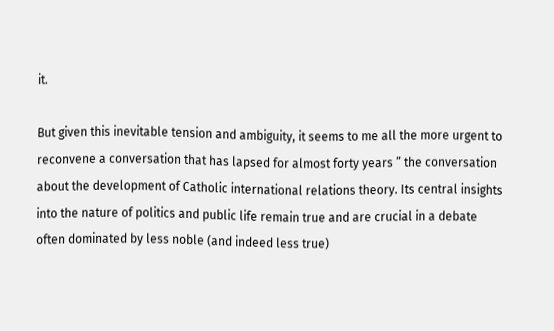it.

But given this inevitable tension and ambiguity, it seems to me all the more urgent to reconvene a conversation that has lapsed for almost forty years ” the conversation about the development of Catholic international relations theory. Its central insights into the nature of politics and public life remain true and are crucial in a debate often dominated by less noble (and indeed less true)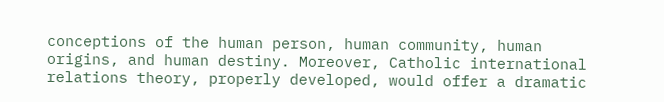conceptions of the human person, human community, human origins, and human destiny. Moreover, Catholic international relations theory, properly developed, would offer a dramatic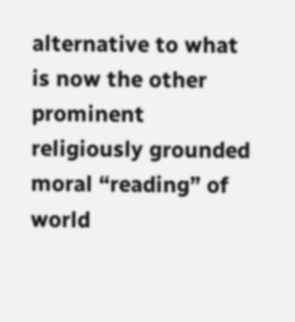alternative to what is now the other prominent religiously grounded moral “reading” of world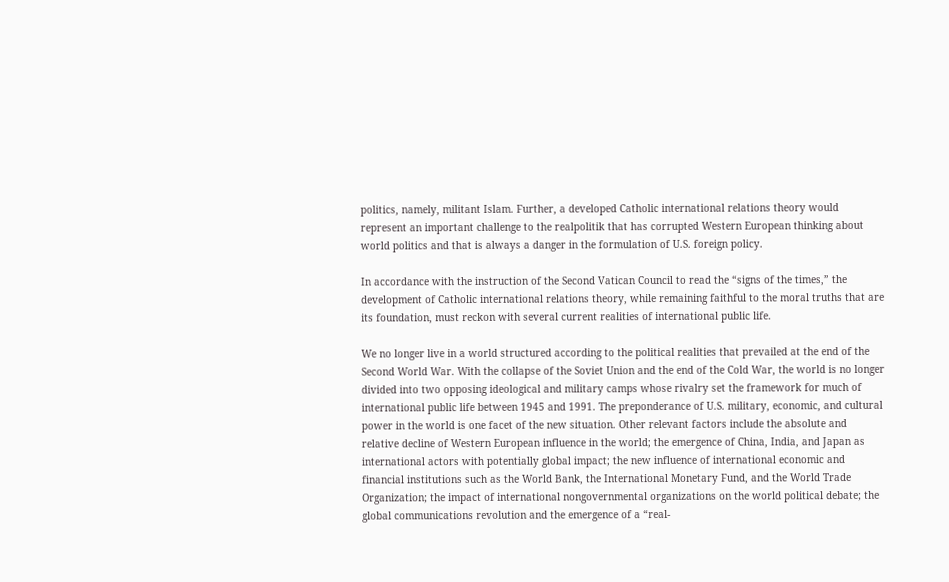politics, namely, militant Islam. Further, a developed Catholic international relations theory would represent an important challenge to the realpolitik that has corrupted Western European thinking about world politics and that is always a danger in the formulation of U.S. foreign policy.

In accordance with the instruction of the Second Vatican Council to read the “signs of the times,” the development of Catholic international relations theory, while remaining faithful to the moral truths that are its foundation, must reckon with several current realities of international public life.

We no longer live in a world structured according to the political realities that prevailed at the end of the Second World War. With the collapse of the Soviet Union and the end of the Cold War, the world is no longer divided into two opposing ideological and military camps whose rivalry set the framework for much of international public life between 1945 and 1991. The preponderance of U.S. military, economic, and cultural power in the world is one facet of the new situation. Other relevant factors include the absolute and relative decline of Western European influence in the world; the emergence of China, India, and Japan as international actors with potentially global impact; the new influence of international economic and financial institutions such as the World Bank, the International Monetary Fund, and the World Trade Organization; the impact of international nongovernmental organizations on the world political debate; the global communications revolution and the emergence of a “real-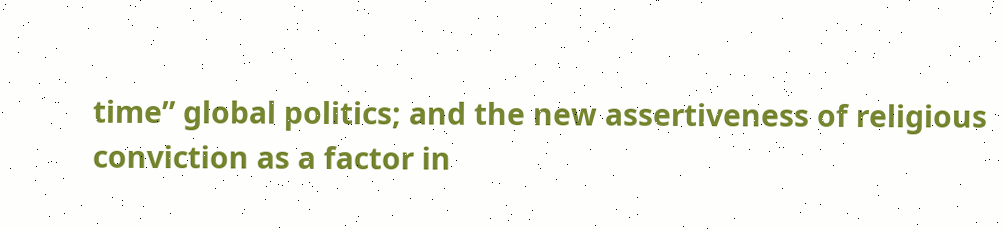time” global politics; and the new assertiveness of religious conviction as a factor in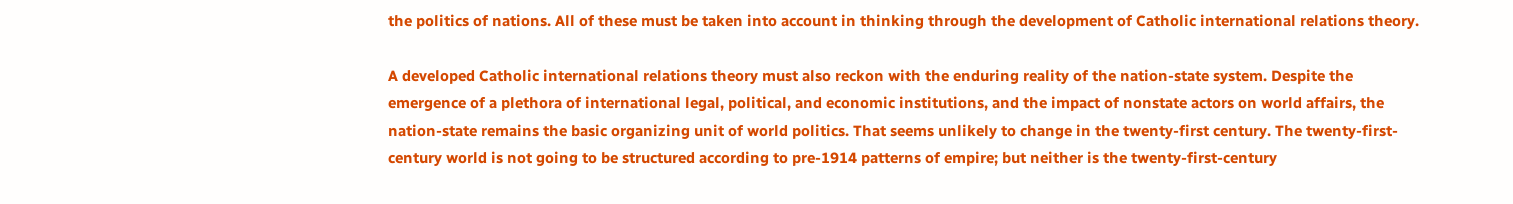the politics of nations. All of these must be taken into account in thinking through the development of Catholic international relations theory.

A developed Catholic international relations theory must also reckon with the enduring reality of the nation-state system. Despite the emergence of a plethora of international legal, political, and economic institutions, and the impact of nonstate actors on world affairs, the nation-state remains the basic organizing unit of world politics. That seems unlikely to change in the twenty-first century. The twenty-first-century world is not going to be structured according to pre-1914 patterns of empire; but neither is the twenty-first-century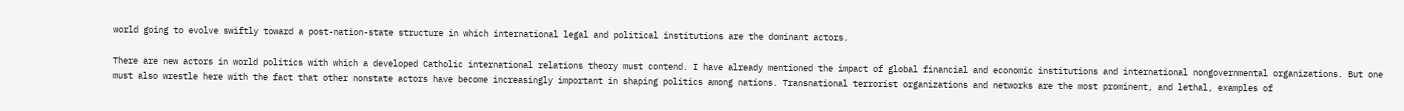world going to evolve swiftly toward a post-nation-state structure in which international legal and political institutions are the dominant actors.

There are new actors in world politics with which a developed Catholic international relations theory must contend. I have already mentioned the impact of global financial and economic institutions and international nongovernmental organizations. But one must also wrestle here with the fact that other nonstate actors have become increasingly important in shaping politics among nations. Transnational terrorist organizations and networks are the most prominent, and lethal, examples of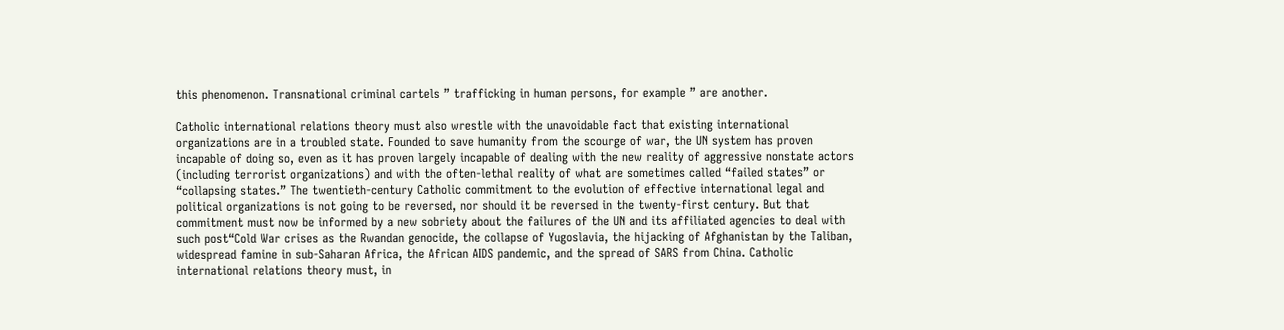this phenomenon. Transnational criminal cartels ” trafficking in human persons, for example ” are another.

Catholic international relations theory must also wrestle with the unavoidable fact that existing international organizations are in a troubled state. Founded to save humanity from the scourge of war, the UN system has proven incapable of doing so, even as it has proven largely incapable of dealing with the new reality of aggressive nonstate actors (including terrorist organizations) and with the often-lethal reality of what are sometimes called “failed states” or “collapsing states.” The twentieth-century Catholic commitment to the evolution of effective international legal and political organizations is not going to be reversed, nor should it be reversed in the twenty-first century. But that commitment must now be informed by a new sobriety about the failures of the UN and its affiliated agencies to deal with such post“Cold War crises as the Rwandan genocide, the collapse of Yugoslavia, the hijacking of Afghanistan by the Taliban, widespread famine in sub-Saharan Africa, the African AIDS pandemic, and the spread of SARS from China. Catholic international relations theory must, in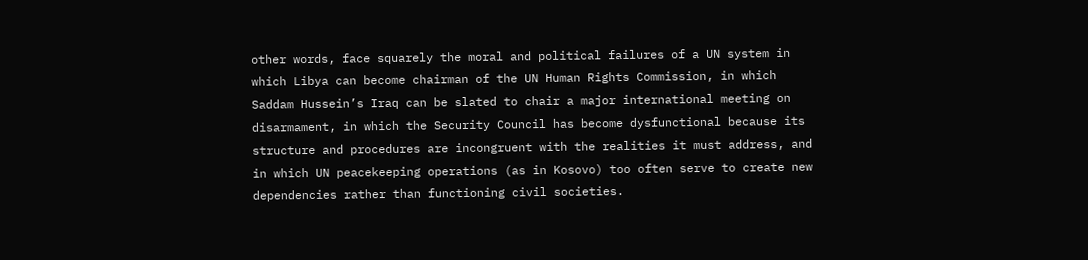other words, face squarely the moral and political failures of a UN system in which Libya can become chairman of the UN Human Rights Commission, in which Saddam Hussein’s Iraq can be slated to chair a major international meeting on disarmament, in which the Security Council has become dysfunctional because its structure and procedures are incongruent with the realities it must address, and in which UN peacekeeping operations (as in Kosovo) too often serve to create new dependencies rather than functioning civil societies.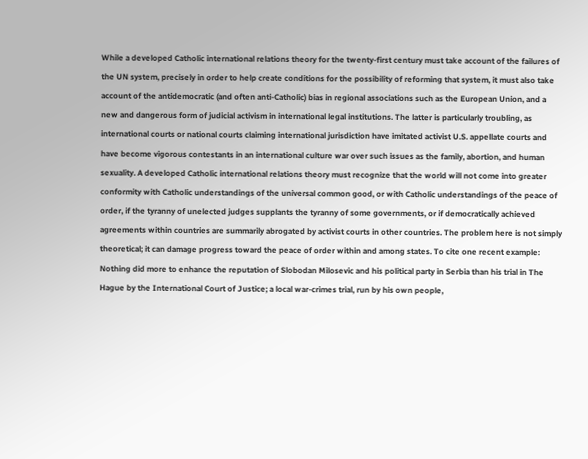While a developed Catholic international relations theory for the twenty-first century must take account of the failures of the UN system, precisely in order to help create conditions for the possibility of reforming that system, it must also take account of the antidemocratic (and often anti-Catholic) bias in regional associations such as the European Union, and a new and dangerous form of judicial activism in international legal institutions. The latter is particularly troubling, as international courts or national courts claiming international jurisdiction have imitated activist U.S. appellate courts and have become vigorous contestants in an international culture war over such issues as the family, abortion, and human sexuality. A developed Catholic international relations theory must recognize that the world will not come into greater conformity with Catholic understandings of the universal common good, or with Catholic understandings of the peace of order, if the tyranny of unelected judges supplants the tyranny of some governments, or if democratically achieved agreements within countries are summarily abrogated by activist courts in other countries. The problem here is not simply theoretical; it can damage progress toward the peace of order within and among states. To cite one recent example: Nothing did more to enhance the reputation of Slobodan Milosevic and his political party in Serbia than his trial in The Hague by the International Court of Justice; a local war-crimes trial, run by his own people,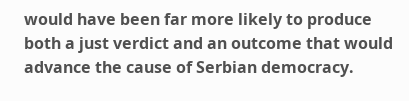would have been far more likely to produce both a just verdict and an outcome that would advance the cause of Serbian democracy.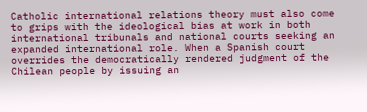Catholic international relations theory must also come to grips with the ideological bias at work in both international tribunals and national courts seeking an expanded international role. When a Spanish court overrides the democratically rendered judgment of the Chilean people by issuing an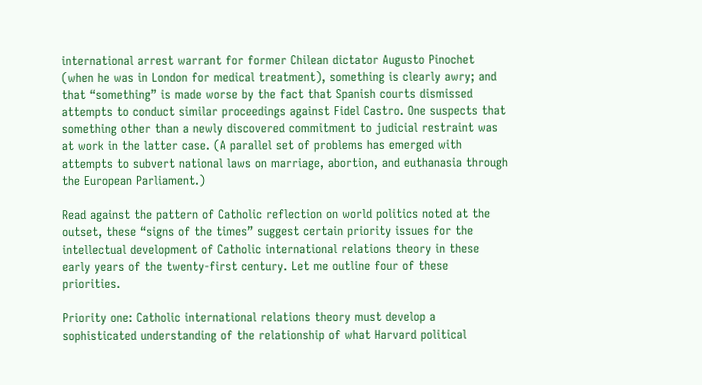international arrest warrant for former Chilean dictator Augusto Pinochet (when he was in London for medical treatment), something is clearly awry; and that “something” is made worse by the fact that Spanish courts dismissed attempts to conduct similar proceedings against Fidel Castro. One suspects that something other than a newly discovered commitment to judicial restraint was at work in the latter case. (A parallel set of problems has emerged with attempts to subvert national laws on marriage, abortion, and euthanasia through the European Parliament.)

Read against the pattern of Catholic reflection on world politics noted at the outset, these “signs of the times” suggest certain priority issues for the intellectual development of Catholic international relations theory in these early years of the twenty-first century. Let me outline four of these priorities.

Priority one: Catholic international relations theory must develop a sophisticated understanding of the relationship of what Harvard political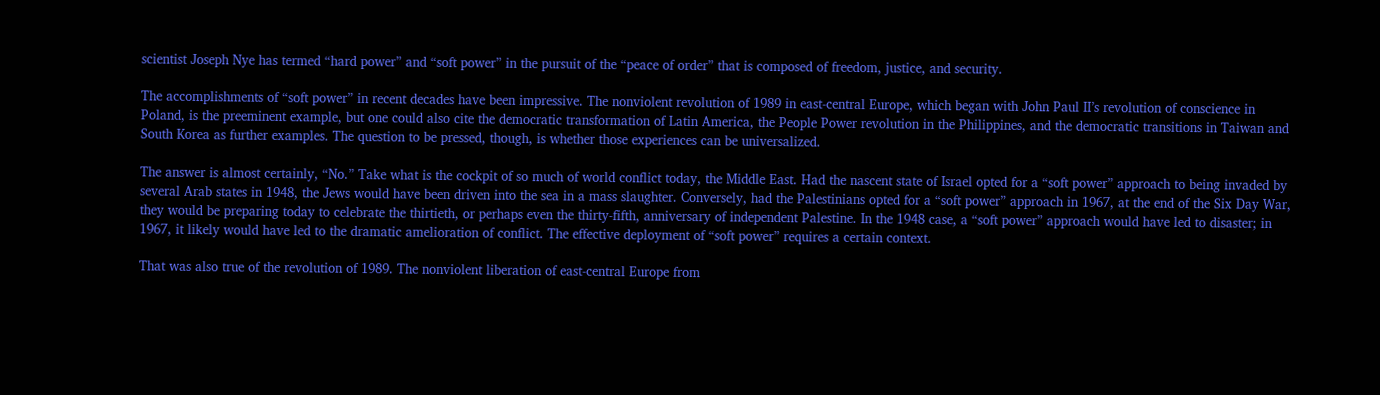scientist Joseph Nye has termed “hard power” and “soft power” in the pursuit of the “peace of order” that is composed of freedom, justice, and security.

The accomplishments of “soft power” in recent decades have been impressive. The nonviolent revolution of 1989 in east-central Europe, which began with John Paul II’s revolution of conscience in Poland, is the preeminent example, but one could also cite the democratic transformation of Latin America, the People Power revolution in the Philippines, and the democratic transitions in Taiwan and South Korea as further examples. The question to be pressed, though, is whether those experiences can be universalized.

The answer is almost certainly, “No.” Take what is the cockpit of so much of world conflict today, the Middle East. Had the nascent state of Israel opted for a “soft power” approach to being invaded by several Arab states in 1948, the Jews would have been driven into the sea in a mass slaughter. Conversely, had the Palestinians opted for a “soft power” approach in 1967, at the end of the Six Day War, they would be preparing today to celebrate the thirtieth, or perhaps even the thirty-fifth, anniversary of independent Palestine. In the 1948 case, a “soft power” approach would have led to disaster; in 1967, it likely would have led to the dramatic amelioration of conflict. The effective deployment of “soft power” requires a certain context.

That was also true of the revolution of 1989. The nonviolent liberation of east-central Europe from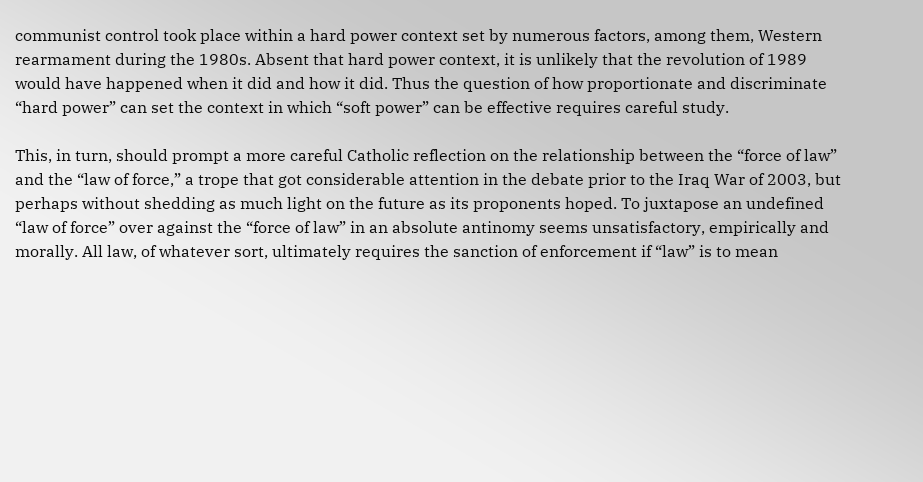communist control took place within a hard power context set by numerous factors, among them, Western rearmament during the 1980s. Absent that hard power context, it is unlikely that the revolution of 1989 would have happened when it did and how it did. Thus the question of how proportionate and discriminate “hard power” can set the context in which “soft power” can be effective requires careful study.

This, in turn, should prompt a more careful Catholic reflection on the relationship between the “force of law” and the “law of force,” a trope that got considerable attention in the debate prior to the Iraq War of 2003, but perhaps without shedding as much light on the future as its proponents hoped. To juxtapose an undefined “law of force” over against the “force of law” in an absolute antinomy seems unsatisfactory, empirically and morally. All law, of whatever sort, ultimately requires the sanction of enforcement if “law” is to mean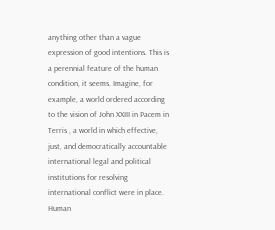anything other than a vague expression of good intentions. This is a perennial feature of the human condition, it seems. Imagine, for example, a world ordered according to the vision of John XXIII in Pacem in Terris , a world in which effective, just, and democratically accountable international legal and political institutions for resolving international conflict were in place. Human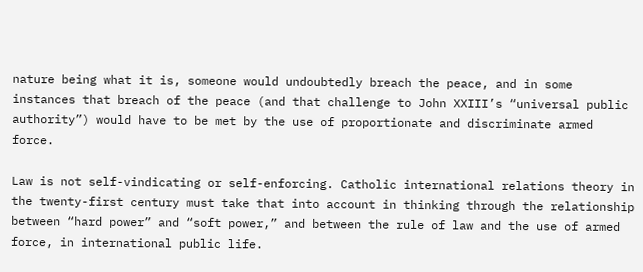nature being what it is, someone would undoubtedly breach the peace, and in some instances that breach of the peace (and that challenge to John XXIII’s “universal public authority”) would have to be met by the use of proportionate and discriminate armed force.

Law is not self-vindicating or self-enforcing. Catholic international relations theory in the twenty-first century must take that into account in thinking through the relationship between “hard power” and “soft power,” and between the rule of law and the use of armed force, in international public life.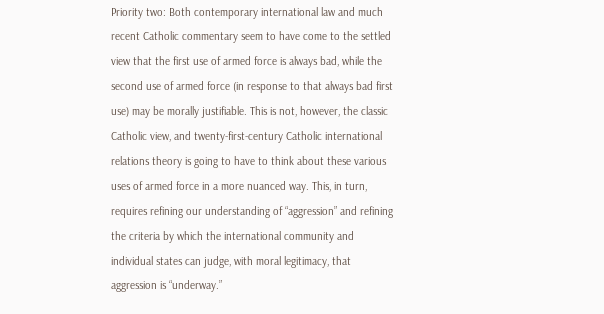Priority two: Both contemporary international law and much recent Catholic commentary seem to have come to the settled view that the first use of armed force is always bad, while the second use of armed force (in response to that always bad first use) may be morally justifiable. This is not, however, the classic Catholic view, and twenty-first-century Catholic international relations theory is going to have to think about these various uses of armed force in a more nuanced way. This, in turn, requires refining our understanding of “aggression” and refining the criteria by which the international community and individual states can judge, with moral legitimacy, that aggression is “underway.”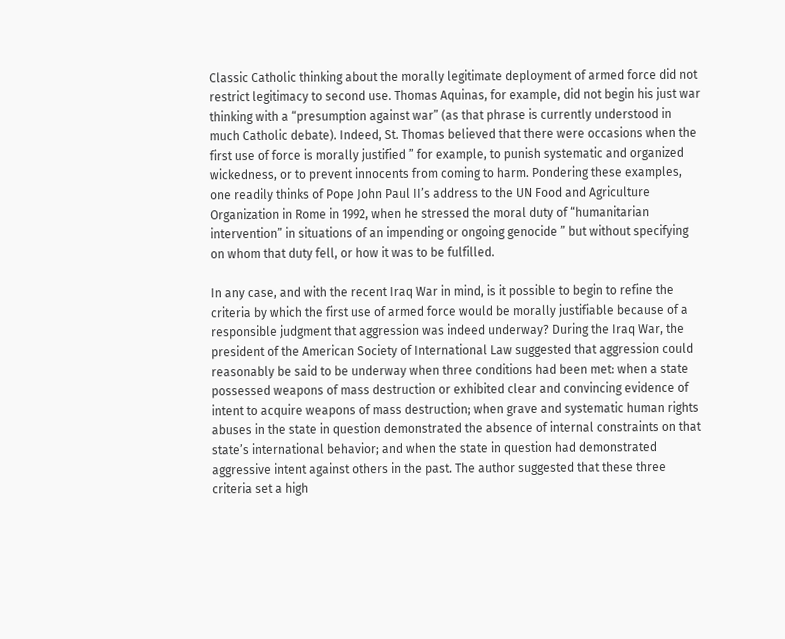Classic Catholic thinking about the morally legitimate deployment of armed force did not restrict legitimacy to second use. Thomas Aquinas, for example, did not begin his just war thinking with a “presumption against war” (as that phrase is currently understood in much Catholic debate). Indeed, St. Thomas believed that there were occasions when the first use of force is morally justified ” for example, to punish systematic and organized wickedness, or to prevent innocents from coming to harm. Pondering these examples, one readily thinks of Pope John Paul II’s address to the UN Food and Agriculture Organization in Rome in 1992, when he stressed the moral duty of “humanitarian intervention” in situations of an impending or ongoing genocide ” but without specifying on whom that duty fell, or how it was to be fulfilled.

In any case, and with the recent Iraq War in mind, is it possible to begin to refine the criteria by which the first use of armed force would be morally justifiable because of a responsible judgment that aggression was indeed underway? During the Iraq War, the president of the American Society of International Law suggested that aggression could reasonably be said to be underway when three conditions had been met: when a state possessed weapons of mass destruction or exhibited clear and convincing evidence of intent to acquire weapons of mass destruction; when grave and systematic human rights abuses in the state in question demonstrated the absence of internal constraints on that state’s international behavior; and when the state in question had demonstrated aggressive intent against others in the past. The author suggested that these three criteria set a high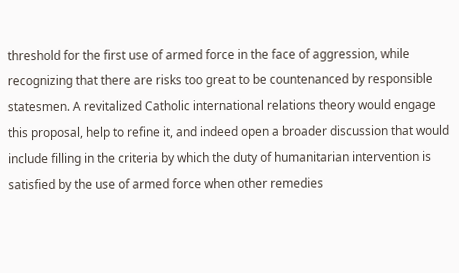threshold for the first use of armed force in the face of aggression, while recognizing that there are risks too great to be countenanced by responsible statesmen. A revitalized Catholic international relations theory would engage this proposal, help to refine it, and indeed open a broader discussion that would include filling in the criteria by which the duty of humanitarian intervention is satisfied by the use of armed force when other remedies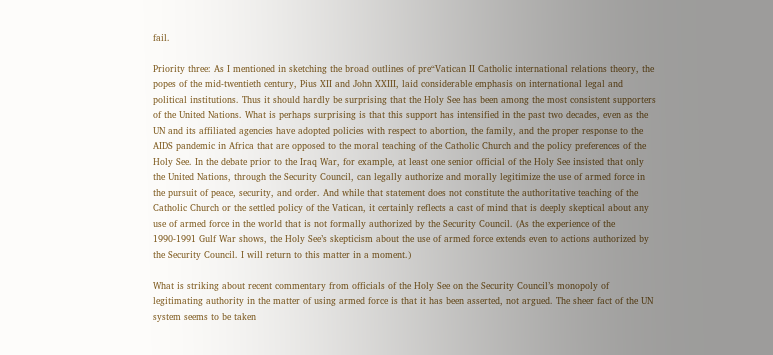fail.

Priority three: As I mentioned in sketching the broad outlines of pre“Vatican II Catholic international relations theory, the popes of the mid-twentieth century, Pius XII and John XXIII, laid considerable emphasis on international legal and political institutions. Thus it should hardly be surprising that the Holy See has been among the most consistent supporters of the United Nations. What is perhaps surprising is that this support has intensified in the past two decades, even as the UN and its affiliated agencies have adopted policies with respect to abortion, the family, and the proper response to the AIDS pandemic in Africa that are opposed to the moral teaching of the Catholic Church and the policy preferences of the Holy See. In the debate prior to the Iraq War, for example, at least one senior official of the Holy See insisted that only the United Nations, through the Security Council, can legally authorize and morally legitimize the use of armed force in the pursuit of peace, security, and order. And while that statement does not constitute the authoritative teaching of the Catholic Church or the settled policy of the Vatican, it certainly reflects a cast of mind that is deeply skeptical about any use of armed force in the world that is not formally authorized by the Security Council. (As the experience of the 1990-1991 Gulf War shows, the Holy See’s skepticism about the use of armed force extends even to actions authorized by the Security Council. I will return to this matter in a moment.)

What is striking about recent commentary from officials of the Holy See on the Security Council’s monopoly of legitimating authority in the matter of using armed force is that it has been asserted, not argued. The sheer fact of the UN system seems to be taken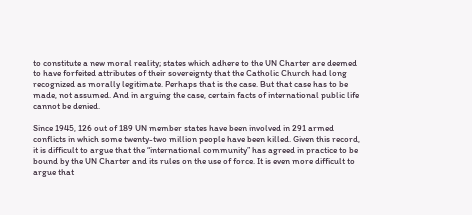to constitute a new moral reality; states which adhere to the UN Charter are deemed to have forfeited attributes of their sovereignty that the Catholic Church had long recognized as morally legitimate. Perhaps that is the case. But that case has to be made, not assumed. And in arguing the case, certain facts of international public life cannot be denied.

Since 1945, 126 out of 189 UN member states have been involved in 291 armed conflicts in which some twenty-two million people have been killed. Given this record, it is difficult to argue that the “international community” has agreed in practice to be bound by the UN Charter and its rules on the use of force. It is even more difficult to argue that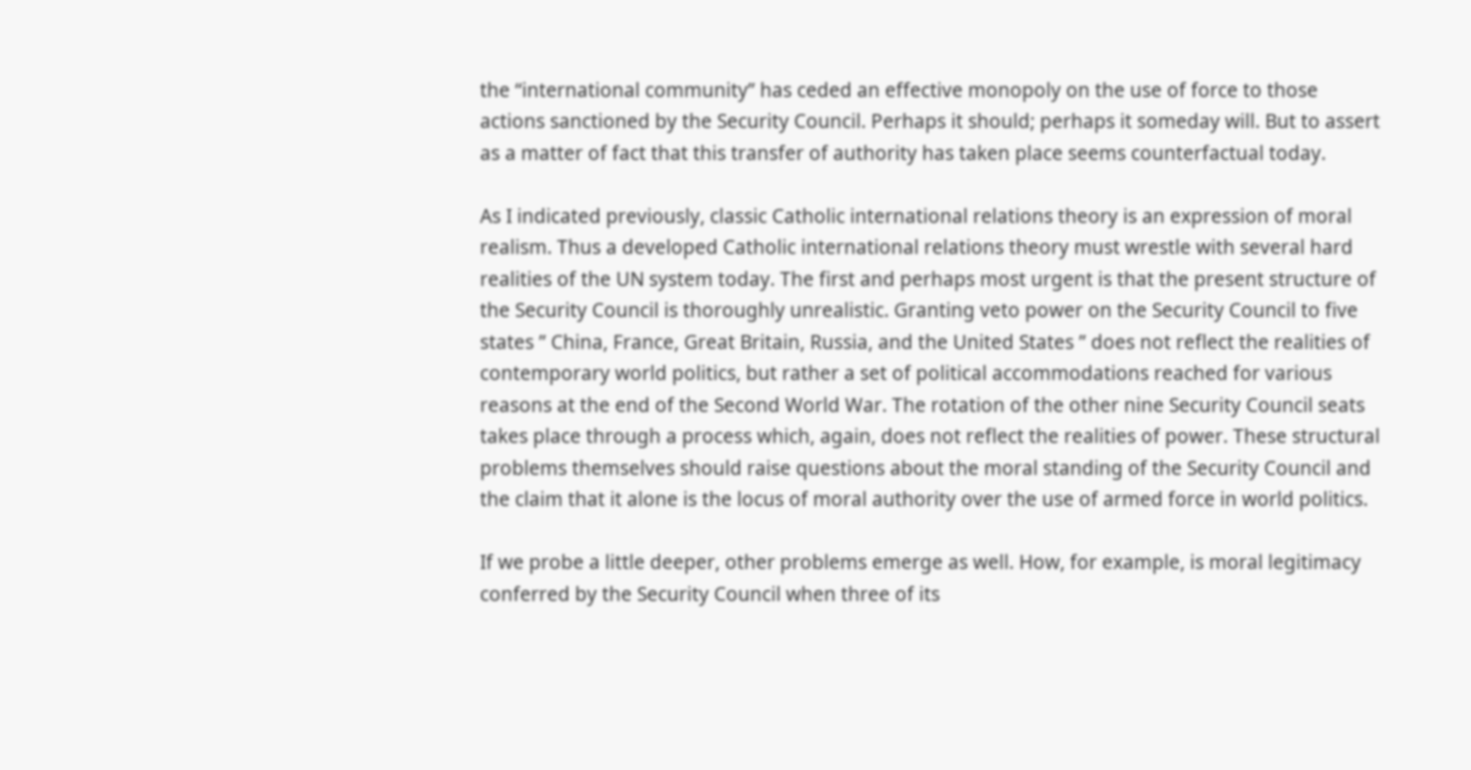the “international community” has ceded an effective monopoly on the use of force to those actions sanctioned by the Security Council. Perhaps it should; perhaps it someday will. But to assert as a matter of fact that this transfer of authority has taken place seems counterfactual today.

As I indicated previously, classic Catholic international relations theory is an expression of moral realism. Thus a developed Catholic international relations theory must wrestle with several hard realities of the UN system today. The first and perhaps most urgent is that the present structure of the Security Council is thoroughly unrealistic. Granting veto power on the Security Council to five states ” China, France, Great Britain, Russia, and the United States ” does not reflect the realities of contemporary world politics, but rather a set of political accommodations reached for various reasons at the end of the Second World War. The rotation of the other nine Security Council seats takes place through a process which, again, does not reflect the realities of power. These structural problems themselves should raise questions about the moral standing of the Security Council and the claim that it alone is the locus of moral authority over the use of armed force in world politics.

If we probe a little deeper, other problems emerge as well. How, for example, is moral legitimacy conferred by the Security Council when three of its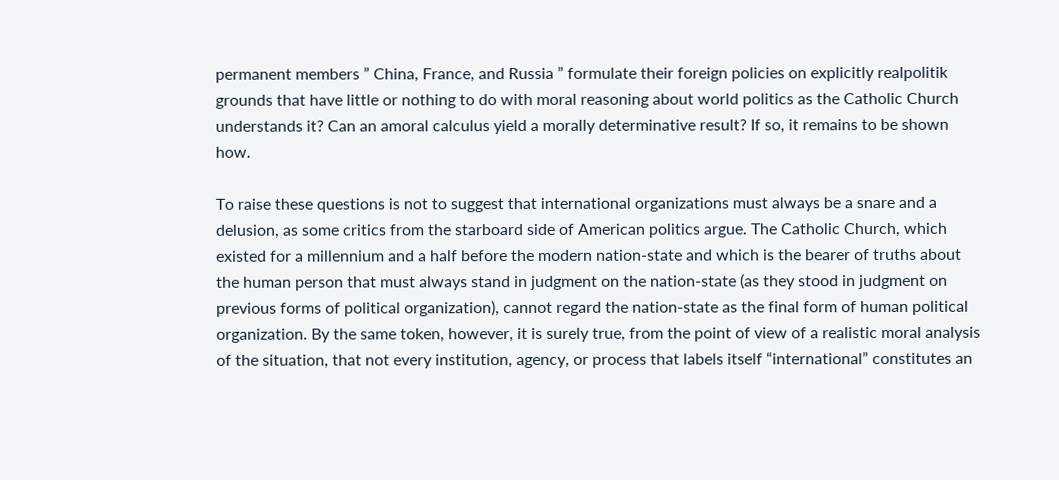permanent members ” China, France, and Russia ” formulate their foreign policies on explicitly realpolitik grounds that have little or nothing to do with moral reasoning about world politics as the Catholic Church understands it? Can an amoral calculus yield a morally determinative result? If so, it remains to be shown how.

To raise these questions is not to suggest that international organizations must always be a snare and a delusion, as some critics from the starboard side of American politics argue. The Catholic Church, which existed for a millennium and a half before the modern nation-state and which is the bearer of truths about the human person that must always stand in judgment on the nation-state (as they stood in judgment on previous forms of political organization), cannot regard the nation-state as the final form of human political organization. By the same token, however, it is surely true, from the point of view of a realistic moral analysis of the situation, that not every institution, agency, or process that labels itself “international” constitutes an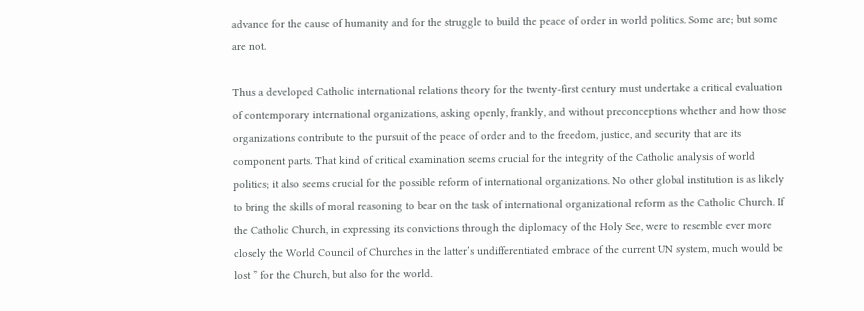advance for the cause of humanity and for the struggle to build the peace of order in world politics. Some are; but some are not.

Thus a developed Catholic international relations theory for the twenty-first century must undertake a critical evaluation of contemporary international organizations, asking openly, frankly, and without preconceptions whether and how those organizations contribute to the pursuit of the peace of order and to the freedom, justice, and security that are its component parts. That kind of critical examination seems crucial for the integrity of the Catholic analysis of world politics; it also seems crucial for the possible reform of international organizations. No other global institution is as likely to bring the skills of moral reasoning to bear on the task of international organizational reform as the Catholic Church. If the Catholic Church, in expressing its convictions through the diplomacy of the Holy See, were to resemble ever more closely the World Council of Churches in the latter’s undifferentiated embrace of the current UN system, much would be lost ” for the Church, but also for the world.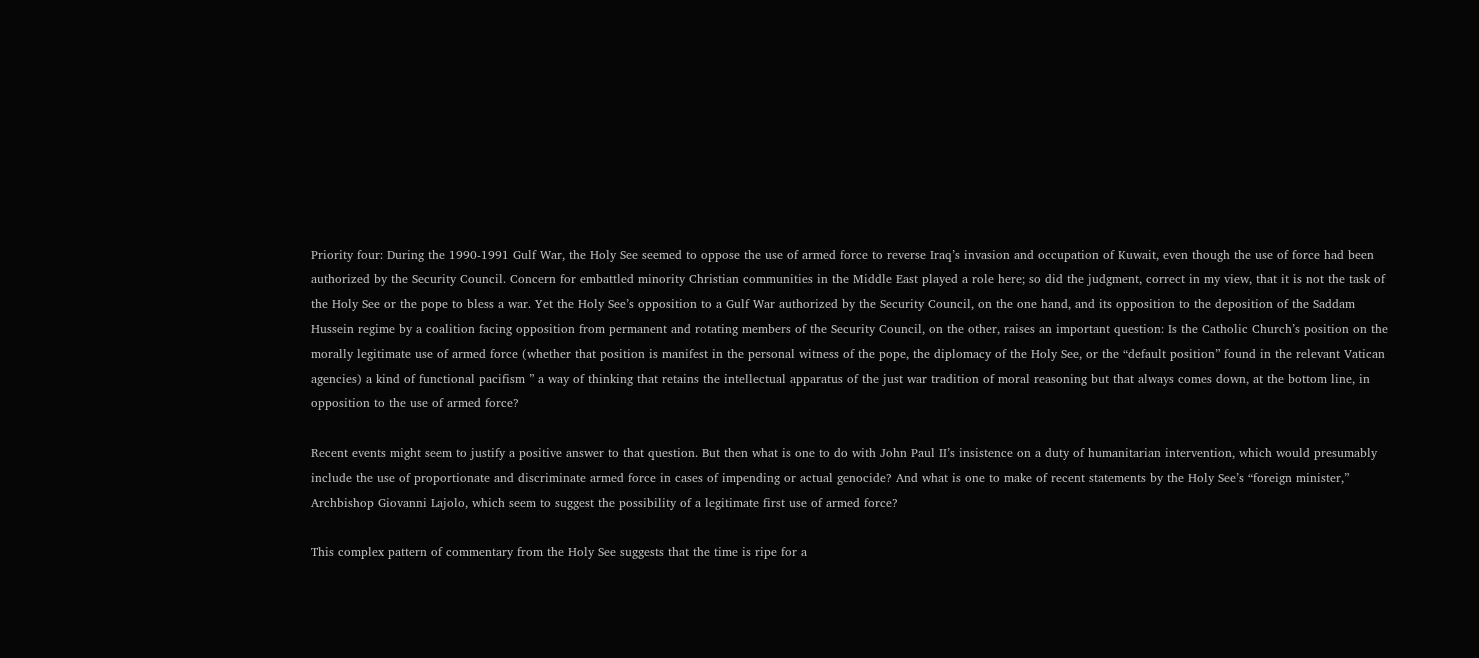Priority four: During the 1990-1991 Gulf War, the Holy See seemed to oppose the use of armed force to reverse Iraq’s invasion and occupation of Kuwait, even though the use of force had been authorized by the Security Council. Concern for embattled minority Christian communities in the Middle East played a role here; so did the judgment, correct in my view, that it is not the task of the Holy See or the pope to bless a war. Yet the Holy See’s opposition to a Gulf War authorized by the Security Council, on the one hand, and its opposition to the deposition of the Saddam Hussein regime by a coalition facing opposition from permanent and rotating members of the Security Council, on the other, raises an important question: Is the Catholic Church’s position on the morally legitimate use of armed force (whether that position is manifest in the personal witness of the pope, the diplomacy of the Holy See, or the “default position” found in the relevant Vatican agencies) a kind of functional pacifism ” a way of thinking that retains the intellectual apparatus of the just war tradition of moral reasoning but that always comes down, at the bottom line, in opposition to the use of armed force?

Recent events might seem to justify a positive answer to that question. But then what is one to do with John Paul II’s insistence on a duty of humanitarian intervention, which would presumably include the use of proportionate and discriminate armed force in cases of impending or actual genocide? And what is one to make of recent statements by the Holy See’s “foreign minister,” Archbishop Giovanni Lajolo, which seem to suggest the possibility of a legitimate first use of armed force?

This complex pattern of commentary from the Holy See suggests that the time is ripe for a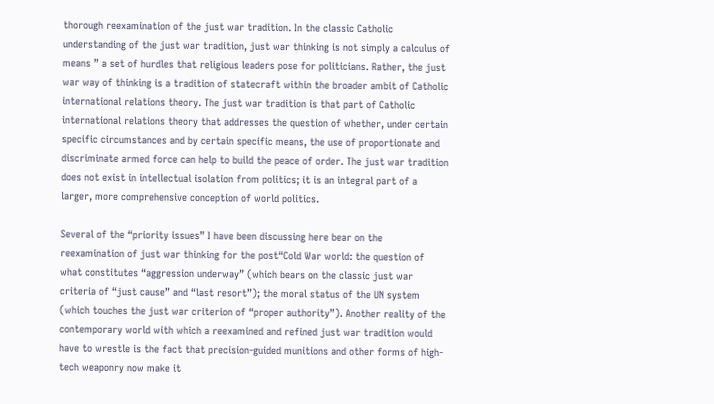thorough reexamination of the just war tradition. In the classic Catholic understanding of the just war tradition, just war thinking is not simply a calculus of means ” a set of hurdles that religious leaders pose for politicians. Rather, the just war way of thinking is a tradition of statecraft within the broader ambit of Catholic international relations theory. The just war tradition is that part of Catholic international relations theory that addresses the question of whether, under certain specific circumstances and by certain specific means, the use of proportionate and discriminate armed force can help to build the peace of order. The just war tradition does not exist in intellectual isolation from politics; it is an integral part of a larger, more comprehensive conception of world politics.

Several of the “priority issues” I have been discussing here bear on the reexamination of just war thinking for the post“Cold War world: the question of what constitutes “aggression underway” (which bears on the classic just war criteria of “just cause” and “last resort”); the moral status of the UN system (which touches the just war criterion of “proper authority”). Another reality of the contemporary world with which a reexamined and refined just war tradition would have to wrestle is the fact that precision-guided munitions and other forms of high-tech weaponry now make it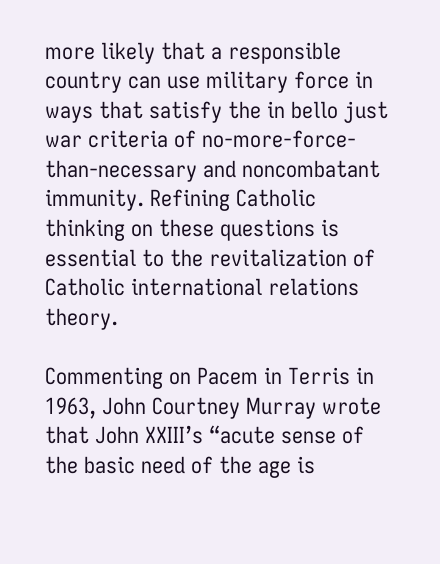more likely that a responsible country can use military force in ways that satisfy the in bello just war criteria of no-more-force-than-necessary and noncombatant immunity. Refining Catholic thinking on these questions is essential to the revitalization of Catholic international relations theory.

Commenting on Pacem in Terris in 1963, John Courtney Murray wrote that John XXIII’s “acute sense of the basic need of the age is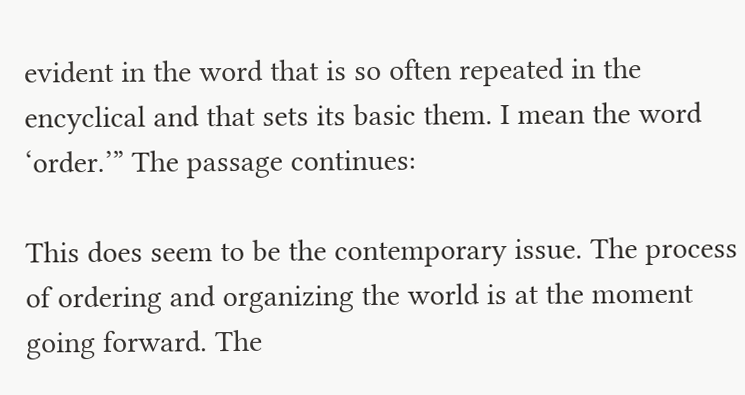evident in the word that is so often repeated in the encyclical and that sets its basic them. I mean the word ‘order.’” The passage continues:

This does seem to be the contemporary issue. The process of ordering and organizing the world is at the moment going forward. The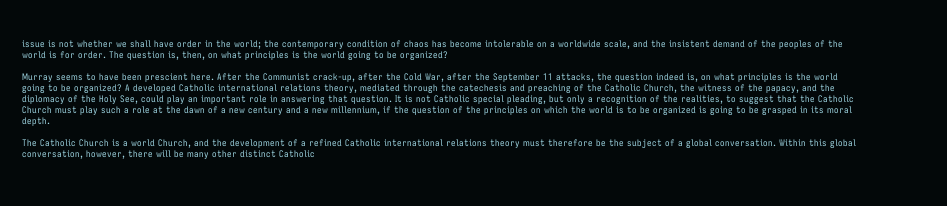issue is not whether we shall have order in the world; the contemporary condition of chaos has become intolerable on a worldwide scale, and the insistent demand of the peoples of the world is for order. The question is, then, on what principles is the world going to be organized?

Murray seems to have been prescient here. After the Communist crack-up, after the Cold War, after the September 11 attacks, the question indeed is, on what principles is the world going to be organized? A developed Catholic international relations theory, mediated through the catechesis and preaching of the Catholic Church, the witness of the papacy, and the diplomacy of the Holy See, could play an important role in answering that question. It is not Catholic special pleading, but only a recognition of the realities, to suggest that the Catholic Church must play such a role at the dawn of a new century and a new millennium, if the question of the principles on which the world is to be organized is going to be grasped in its moral depth.

The Catholic Church is a world Church, and the development of a refined Catholic international relations theory must therefore be the subject of a global conversation. Within this global conversation, however, there will be many other distinct Catholic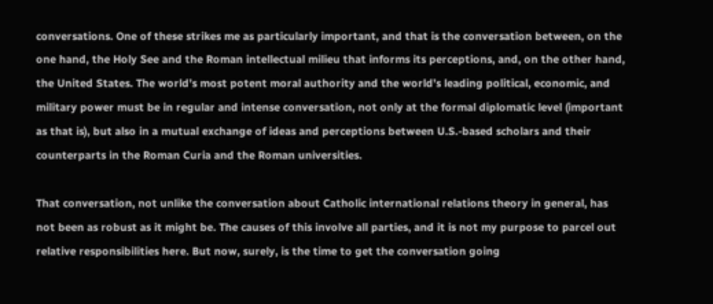conversations. One of these strikes me as particularly important, and that is the conversation between, on the one hand, the Holy See and the Roman intellectual milieu that informs its perceptions, and, on the other hand, the United States. The world’s most potent moral authority and the world’s leading political, economic, and military power must be in regular and intense conversation, not only at the formal diplomatic level (important as that is), but also in a mutual exchange of ideas and perceptions between U.S.-based scholars and their counterparts in the Roman Curia and the Roman universities.

That conversation, not unlike the conversation about Catholic international relations theory in general, has not been as robust as it might be. The causes of this involve all parties, and it is not my purpose to parcel out relative responsibilities here. But now, surely, is the time to get the conversation going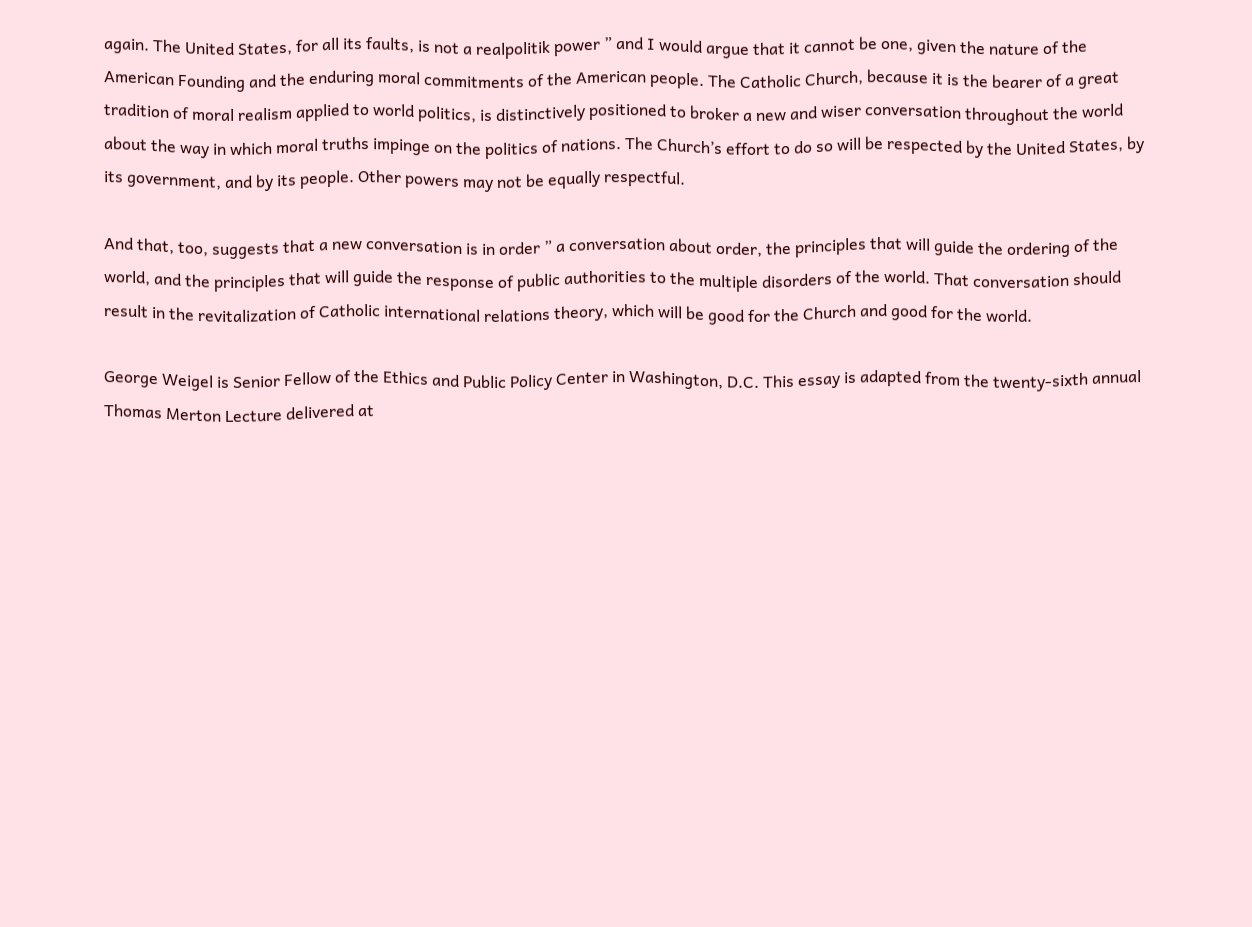again. The United States, for all its faults, is not a realpolitik power ” and I would argue that it cannot be one, given the nature of the American Founding and the enduring moral commitments of the American people. The Catholic Church, because it is the bearer of a great tradition of moral realism applied to world politics, is distinctively positioned to broker a new and wiser conversation throughout the world about the way in which moral truths impinge on the politics of nations. The Church’s effort to do so will be respected by the United States, by its government, and by its people. Other powers may not be equally respectful.

And that, too, suggests that a new conversation is in order ” a conversation about order, the principles that will guide the ordering of the world, and the principles that will guide the response of public authorities to the multiple disorders of the world. That conversation should result in the revitalization of Catholic international relations theory, which will be good for the Church and good for the world.

George Weigel is Senior Fellow of the Ethics and Public Policy Center in Washington, D.C. This essay is adapted from the twenty-sixth annual Thomas Merton Lecture delivered at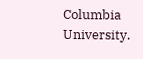Columbia University.